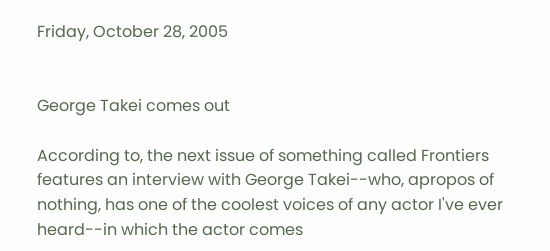Friday, October 28, 2005


George Takei comes out

According to, the next issue of something called Frontiers features an interview with George Takei--who, apropos of nothing, has one of the coolest voices of any actor I've ever heard--in which the actor comes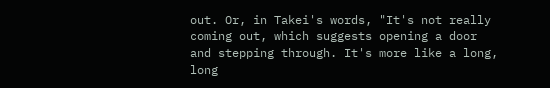out. Or, in Takei's words, "It's not really coming out, which suggests opening a door and stepping through. It's more like a long, long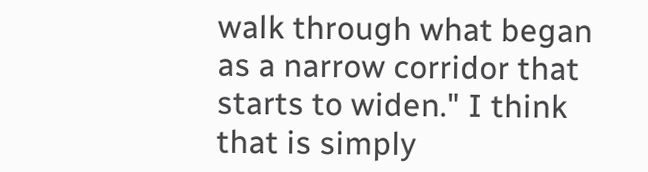walk through what began as a narrow corridor that starts to widen." I think that is simply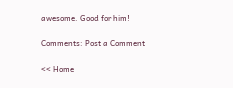awesome. Good for him!

Comments: Post a Comment

<< Home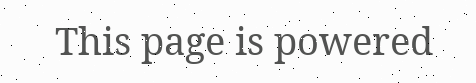This page is powered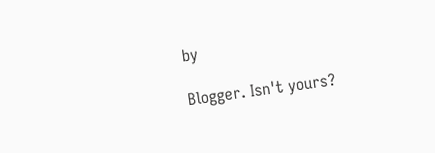by

Blogger. Isn't yours?